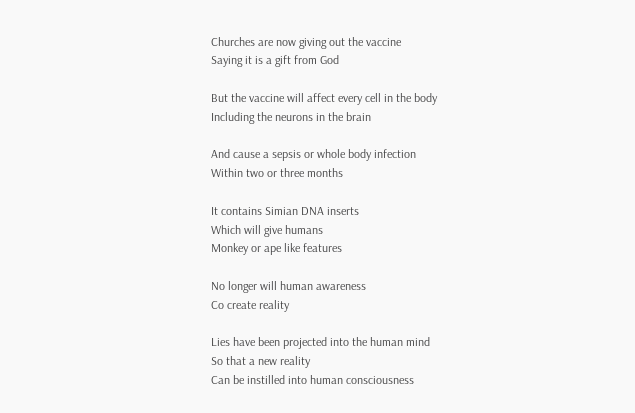Churches are now giving out the vaccine
Saying it is a gift from God

But the vaccine will affect every cell in the body
Including the neurons in the brain

And cause a sepsis or whole body infection
Within two or three months

It contains Simian DNA inserts
Which will give humans
Monkey or ape like features

No longer will human awareness
Co create reality

Lies have been projected into the human mind
So that a new reality
Can be instilled into human consciousness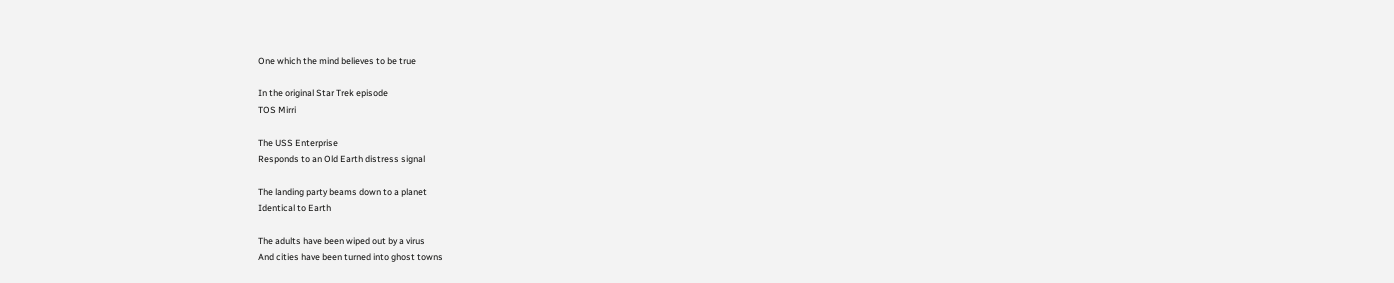One which the mind believes to be true

In the original Star Trek episode
TOS Mirri

The USS Enterprise
Responds to an Old Earth distress signal

The landing party beams down to a planet
Identical to Earth

The adults have been wiped out by a virus
And cities have been turned into ghost towns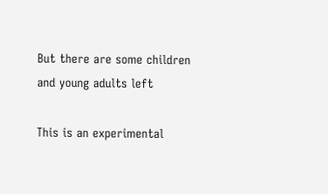But there are some children and young adults left

This is an experimental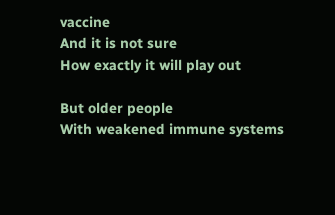vaccine
And it is not sure
How exactly it will play out

But older people
With weakened immune systems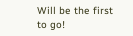Will be the first to go!